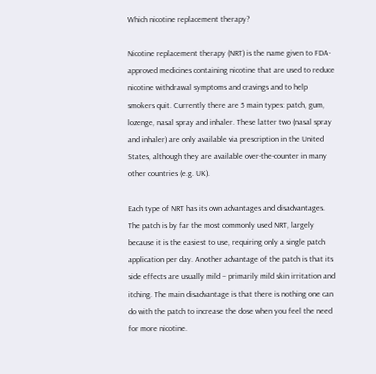Which nicotine replacement therapy?

Nicotine replacement therapy (NRT) is the name given to FDA-approved medicines containing nicotine that are used to reduce nicotine withdrawal symptoms and cravings and to help smokers quit. Currently there are 5 main types: patch, gum, lozenge, nasal spray and inhaler. These latter two (nasal spray and inhaler) are only available via prescription in the United States, although they are available over-the-counter in many other countries (e.g. UK).

Each type of NRT has its own advantages and disadvantages. The patch is by far the most commonly used NRT, largely because it is the easiest to use, requiring only a single patch application per day. Another advantage of the patch is that its side effects are usually mild – primarily mild skin irritation and itching. The main disadvantage is that there is nothing one can do with the patch to increase the dose when you feel the need for more nicotine.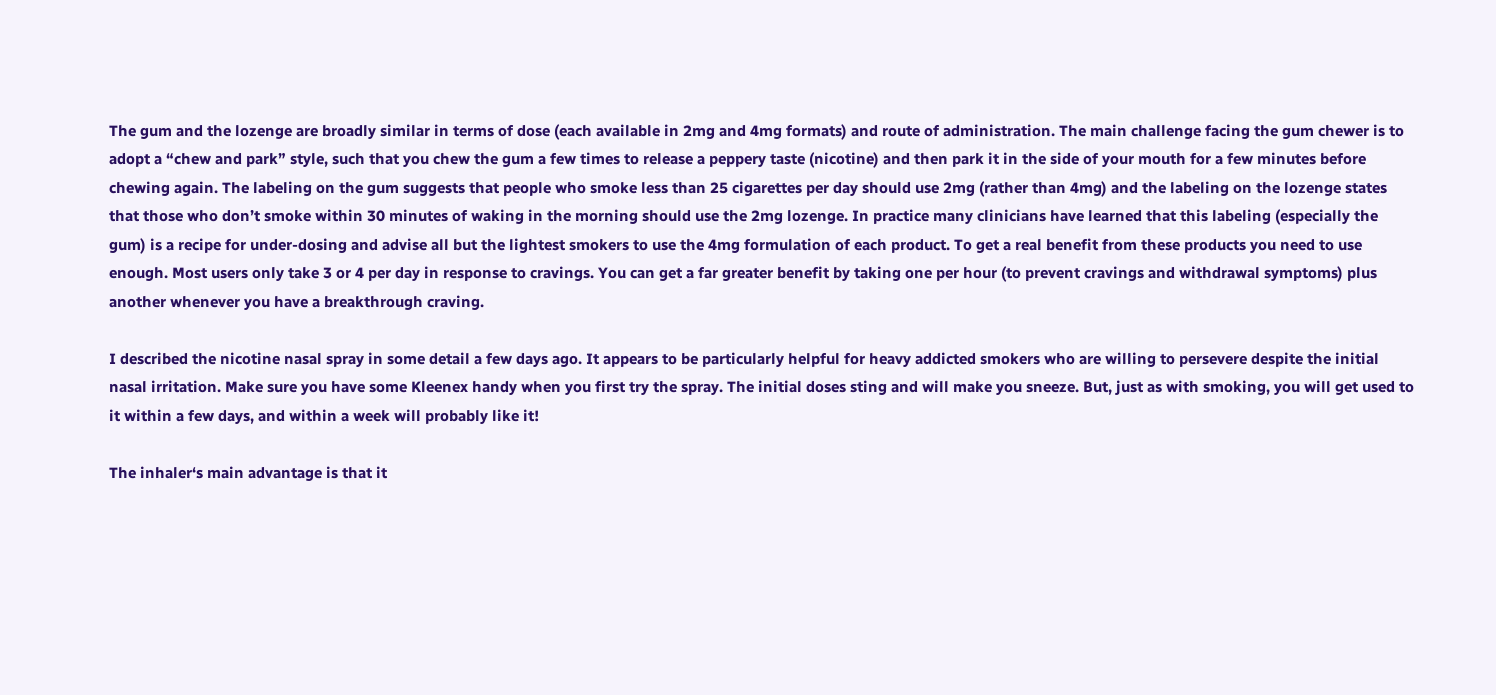The gum and the lozenge are broadly similar in terms of dose (each available in 2mg and 4mg formats) and route of administration. The main challenge facing the gum chewer is to adopt a “chew and park” style, such that you chew the gum a few times to release a peppery taste (nicotine) and then park it in the side of your mouth for a few minutes before chewing again. The labeling on the gum suggests that people who smoke less than 25 cigarettes per day should use 2mg (rather than 4mg) and the labeling on the lozenge states that those who don’t smoke within 30 minutes of waking in the morning should use the 2mg lozenge. In practice many clinicians have learned that this labeling (especially the gum) is a recipe for under-dosing and advise all but the lightest smokers to use the 4mg formulation of each product. To get a real benefit from these products you need to use enough. Most users only take 3 or 4 per day in response to cravings. You can get a far greater benefit by taking one per hour (to prevent cravings and withdrawal symptoms) plus another whenever you have a breakthrough craving.

I described the nicotine nasal spray in some detail a few days ago. It appears to be particularly helpful for heavy addicted smokers who are willing to persevere despite the initial nasal irritation. Make sure you have some Kleenex handy when you first try the spray. The initial doses sting and will make you sneeze. But, just as with smoking, you will get used to it within a few days, and within a week will probably like it!

The inhaler‘s main advantage is that it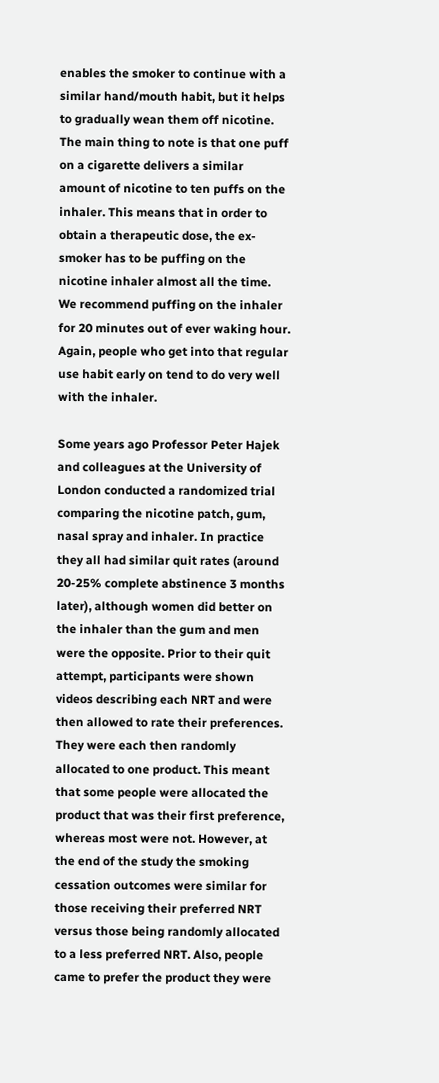enables the smoker to continue with a similar hand/mouth habit, but it helps to gradually wean them off nicotine. The main thing to note is that one puff on a cigarette delivers a similar amount of nicotine to ten puffs on the inhaler. This means that in order to obtain a therapeutic dose, the ex-smoker has to be puffing on the nicotine inhaler almost all the time. We recommend puffing on the inhaler for 20 minutes out of ever waking hour. Again, people who get into that regular use habit early on tend to do very well with the inhaler.

Some years ago Professor Peter Hajek and colleagues at the University of London conducted a randomized trial comparing the nicotine patch, gum, nasal spray and inhaler. In practice they all had similar quit rates (around 20-25% complete abstinence 3 months later), although women did better on the inhaler than the gum and men were the opposite. Prior to their quit attempt, participants were shown videos describing each NRT and were then allowed to rate their preferences. They were each then randomly allocated to one product. This meant that some people were allocated the product that was their first preference, whereas most were not. However, at the end of the study the smoking cessation outcomes were similar for those receiving their preferred NRT versus those being randomly allocated to a less preferred NRT. Also, people came to prefer the product they were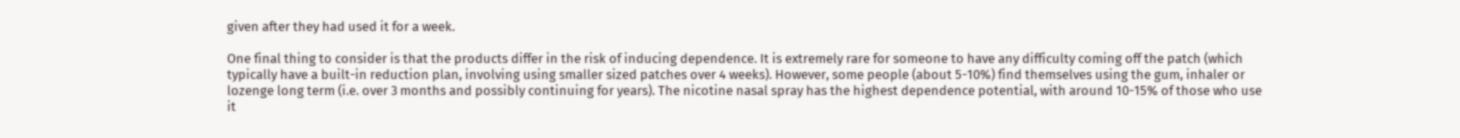given after they had used it for a week.

One final thing to consider is that the products differ in the risk of inducing dependence. It is extremely rare for someone to have any difficulty coming off the patch (which typically have a built-in reduction plan, involving using smaller sized patches over 4 weeks). However, some people (about 5-10%) find themselves using the gum, inhaler or lozenge long term (i.e. over 3 months and possibly continuing for years). The nicotine nasal spray has the highest dependence potential, with around 10-15% of those who use it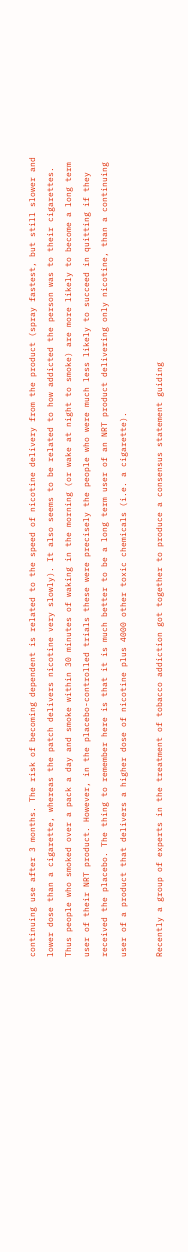continuing use after 3 months. The risk of becoming dependent is related to the speed of nicotine delivery from the product (spray fastest, but still slower and lower dose than a cigarette, whereas the patch delivers nicotine very slowly). It also seems to be related to how addicted the person was to their cigarettes. Thus people who smoked over a pack a day and smoke within 30 minutes of waking in the morning (or wake at night to smoke) are more likely to become a long term user of their NRT product. However, in the placebo-controlled trials these were precisely the people who were much less likely to succeed in quitting if they received the placebo. The thing to remember here is that it is much better to be a long term user of an NRT product delivering only nicotine, than a continuing user of a product that delivers a higher dose of nicotine plus 4000 other toxic chemicals (i.e. a cigarette).

Recently a group of experts in the treatment of tobacco addiction got together to produce a consensus statement guiding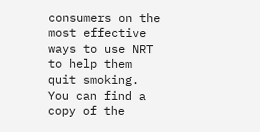consumers on the most effective ways to use NRT to help them quit smoking. You can find a copy of the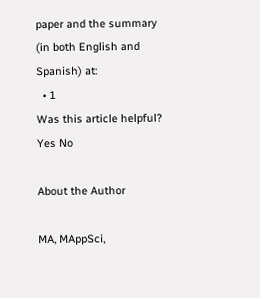paper and the summary (in both English and Spanish) at:
  • 1
Was this article helpful? Yes No

About the Author

MA, MAppSci,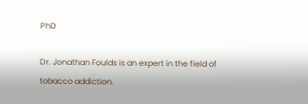PhD

Dr. Jonathan Foulds is an expert in the field of tobacco addiction.